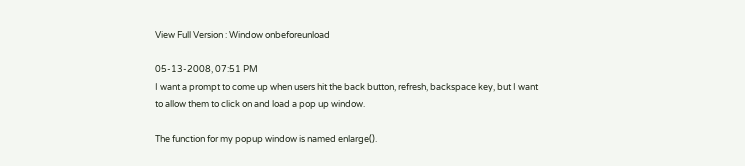View Full Version : Window onbeforeunload

05-13-2008, 07:51 PM
I want a prompt to come up when users hit the back button, refresh, backspace key, but I want to allow them to click on and load a pop up window.

The function for my popup window is named enlarge().